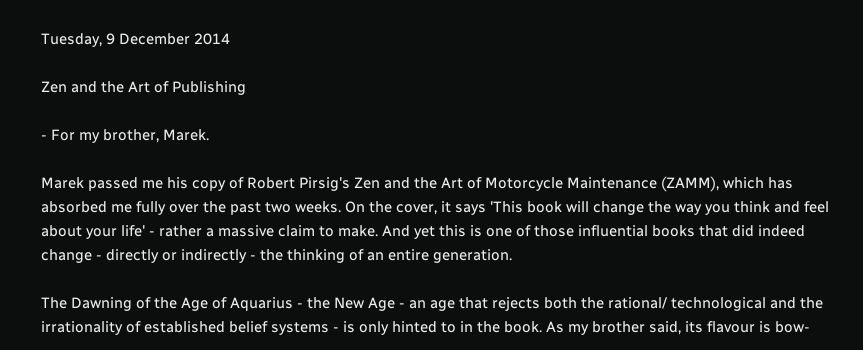Tuesday, 9 December 2014

Zen and the Art of Publishing

- For my brother, Marek.

Marek passed me his copy of Robert Pirsig's Zen and the Art of Motorcycle Maintenance (ZAMM), which has absorbed me fully over the past two weeks. On the cover, it says 'This book will change the way you think and feel about your life' - rather a massive claim to make. And yet this is one of those influential books that did indeed change - directly or indirectly - the thinking of an entire generation.

The Dawning of the Age of Aquarius - the New Age - an age that rejects both the rational/ technological and the irrationality of established belief systems - is only hinted to in the book. As my brother said, its flavour is bow-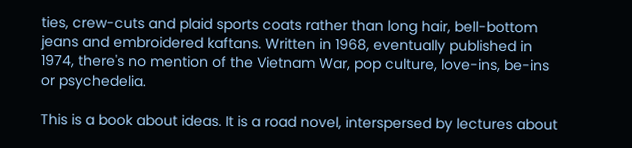ties, crew-cuts and plaid sports coats rather than long hair, bell-bottom jeans and embroidered kaftans. Written in 1968, eventually published in 1974, there's no mention of the Vietnam War, pop culture, love-ins, be-ins or psychedelia.

This is a book about ideas. It is a road novel, interspersed by lectures about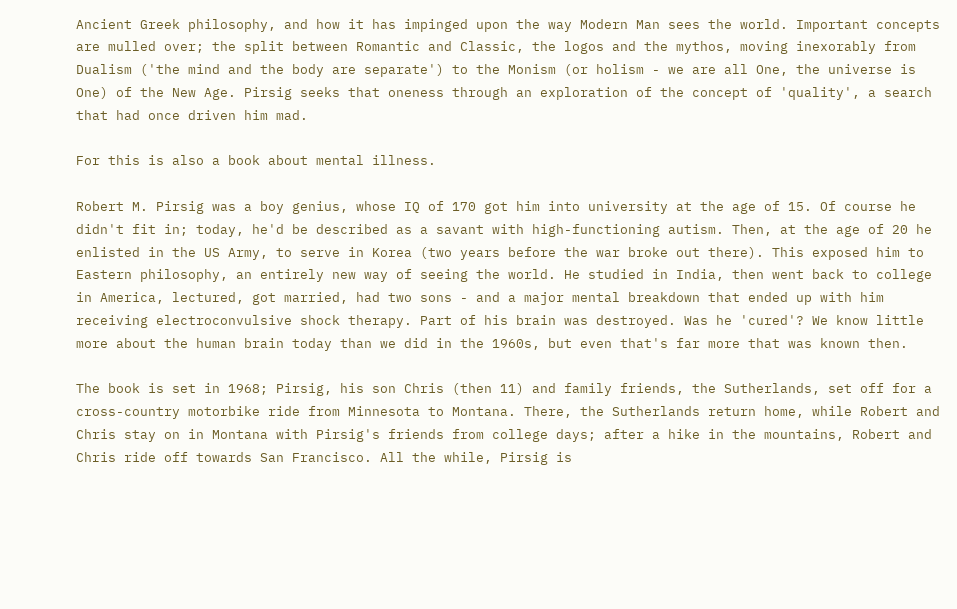Ancient Greek philosophy, and how it has impinged upon the way Modern Man sees the world. Important concepts are mulled over; the split between Romantic and Classic, the logos and the mythos, moving inexorably from Dualism ('the mind and the body are separate') to the Monism (or holism - we are all One, the universe is One) of the New Age. Pirsig seeks that oneness through an exploration of the concept of 'quality', a search that had once driven him mad.

For this is also a book about mental illness.

Robert M. Pirsig was a boy genius, whose IQ of 170 got him into university at the age of 15. Of course he didn't fit in; today, he'd be described as a savant with high-functioning autism. Then, at the age of 20 he enlisted in the US Army, to serve in Korea (two years before the war broke out there). This exposed him to Eastern philosophy, an entirely new way of seeing the world. He studied in India, then went back to college in America, lectured, got married, had two sons - and a major mental breakdown that ended up with him receiving electroconvulsive shock therapy. Part of his brain was destroyed. Was he 'cured'? We know little more about the human brain today than we did in the 1960s, but even that's far more that was known then.

The book is set in 1968; Pirsig, his son Chris (then 11) and family friends, the Sutherlands, set off for a cross-country motorbike ride from Minnesota to Montana. There, the Sutherlands return home, while Robert and Chris stay on in Montana with Pirsig's friends from college days; after a hike in the mountains, Robert and Chris ride off towards San Francisco. All the while, Pirsig is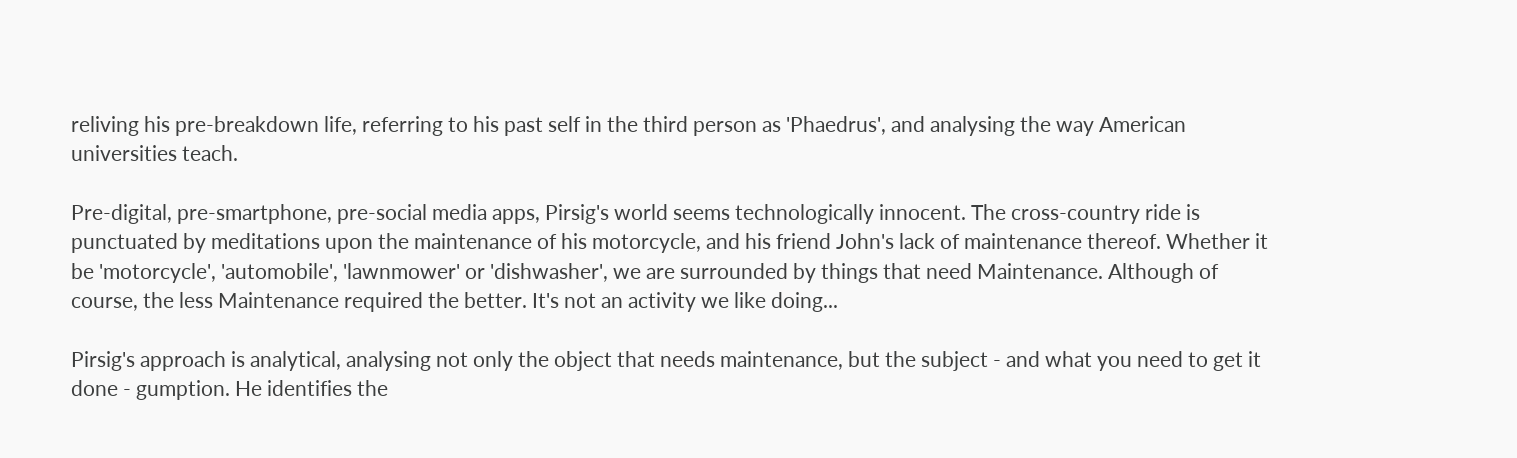reliving his pre-breakdown life, referring to his past self in the third person as 'Phaedrus', and analysing the way American universities teach.

Pre-digital, pre-smartphone, pre-social media apps, Pirsig's world seems technologically innocent. The cross-country ride is punctuated by meditations upon the maintenance of his motorcycle, and his friend John's lack of maintenance thereof. Whether it be 'motorcycle', 'automobile', 'lawnmower' or 'dishwasher', we are surrounded by things that need Maintenance. Although of course, the less Maintenance required the better. It's not an activity we like doing...

Pirsig's approach is analytical, analysing not only the object that needs maintenance, but the subject - and what you need to get it done - gumption. He identifies the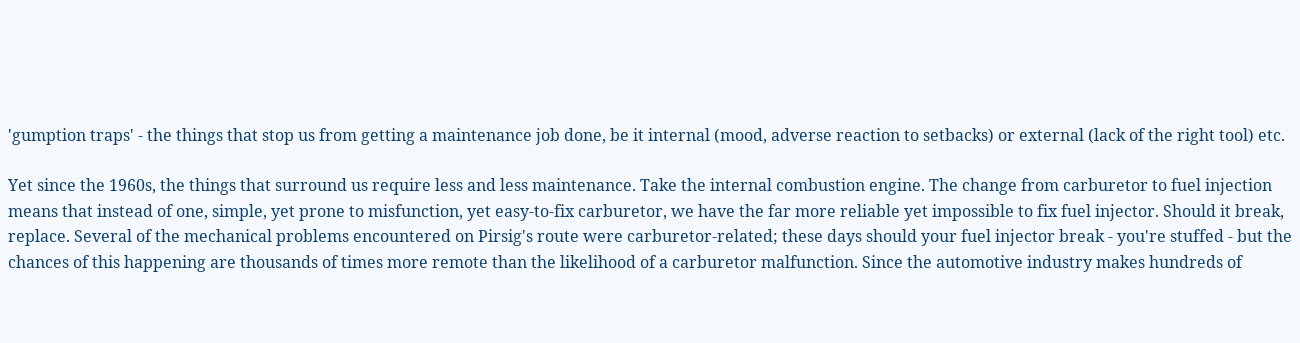'gumption traps' - the things that stop us from getting a maintenance job done, be it internal (mood, adverse reaction to setbacks) or external (lack of the right tool) etc.

Yet since the 1960s, the things that surround us require less and less maintenance. Take the internal combustion engine. The change from carburetor to fuel injection means that instead of one, simple, yet prone to misfunction, yet easy-to-fix carburetor, we have the far more reliable yet impossible to fix fuel injector. Should it break, replace. Several of the mechanical problems encountered on Pirsig's route were carburetor-related; these days should your fuel injector break - you're stuffed - but the chances of this happening are thousands of times more remote than the likelihood of a carburetor malfunction. Since the automotive industry makes hundreds of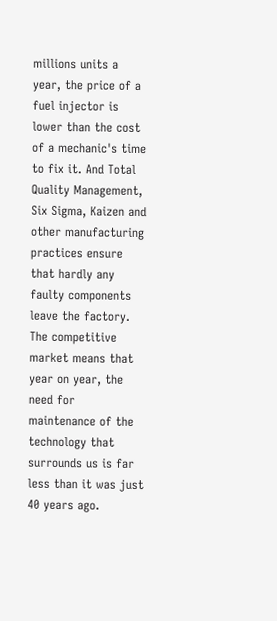millions units a year, the price of a fuel injector is lower than the cost of a mechanic's time to fix it. And Total Quality Management, Six Sigma, Kaizen and other manufacturing practices ensure that hardly any faulty components leave the factory. The competitive market means that year on year, the need for maintenance of the technology that surrounds us is far less than it was just 40 years ago.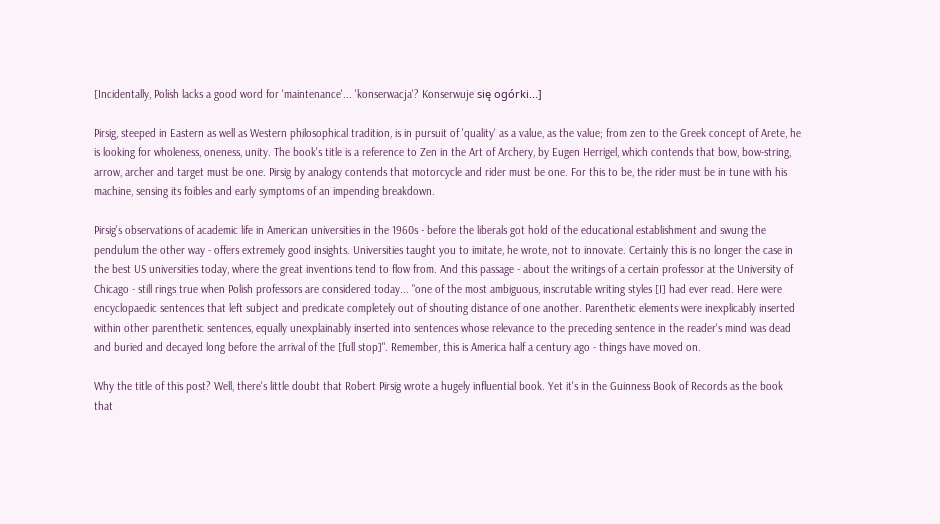[Incidentally, Polish lacks a good word for 'maintenance'... 'konserwacja'? Konserwuje się ogórki...]

Pirsig, steeped in Eastern as well as Western philosophical tradition, is in pursuit of 'quality' as a value, as the value; from zen to the Greek concept of Arete, he is looking for wholeness, oneness, unity. The book's title is a reference to Zen in the Art of Archery, by Eugen Herrigel, which contends that bow, bow-string, arrow, archer and target must be one. Pirsig by analogy contends that motorcycle and rider must be one. For this to be, the rider must be in tune with his machine, sensing its foibles and early symptoms of an impending breakdown.

Pirsig's observations of academic life in American universities in the 1960s - before the liberals got hold of the educational establishment and swung the pendulum the other way - offers extremely good insights. Universities taught you to imitate, he wrote, not to innovate. Certainly this is no longer the case in the best US universities today, where the great inventions tend to flow from. And this passage - about the writings of a certain professor at the University of Chicago - still rings true when Polish professors are considered today... "one of the most ambiguous, inscrutable writing styles [I] had ever read. Here were encyclopaedic sentences that left subject and predicate completely out of shouting distance of one another. Parenthetic elements were inexplicably inserted within other parenthetic sentences, equally unexplainably inserted into sentences whose relevance to the preceding sentence in the reader's mind was dead and buried and decayed long before the arrival of the [full stop]". Remember, this is America half a century ago - things have moved on.

Why the title of this post? Well, there's little doubt that Robert Pirsig wrote a hugely influential book. Yet it's in the Guinness Book of Records as the book that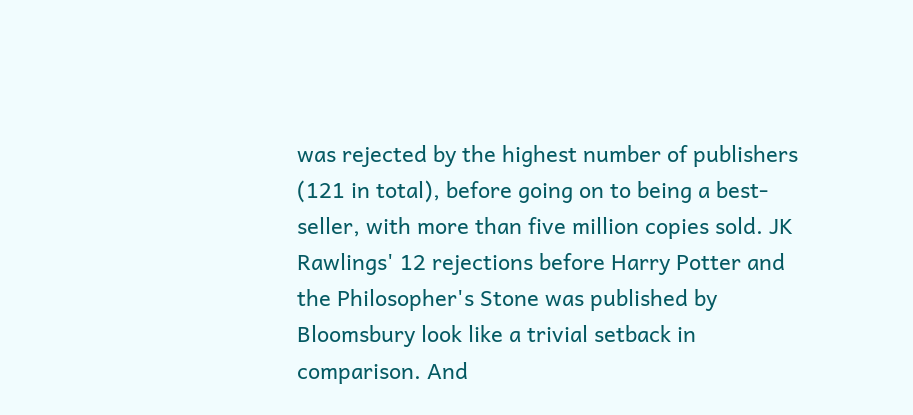was rejected by the highest number of publishers (121 in total), before going on to being a best-seller, with more than five million copies sold. JK Rawlings' 12 rejections before Harry Potter and the Philosopher's Stone was published by Bloomsbury look like a trivial setback in comparison. And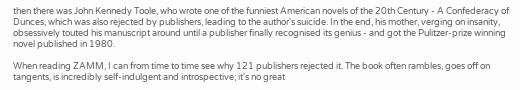then there was John Kennedy Toole, who wrote one of the funniest American novels of the 20th Century - A Confederacy of Dunces, which was also rejected by publishers, leading to the author's suicide. In the end, his mother, verging on insanity, obsessively touted his manuscript around until a publisher finally recognised its genius - and got the Pulitzer-prize winning novel published in 1980.

When reading ZAMM, I can from time to time see why 121 publishers rejected it. The book often rambles, goes off on tangents, is incredibly self-indulgent and introspective; it's no great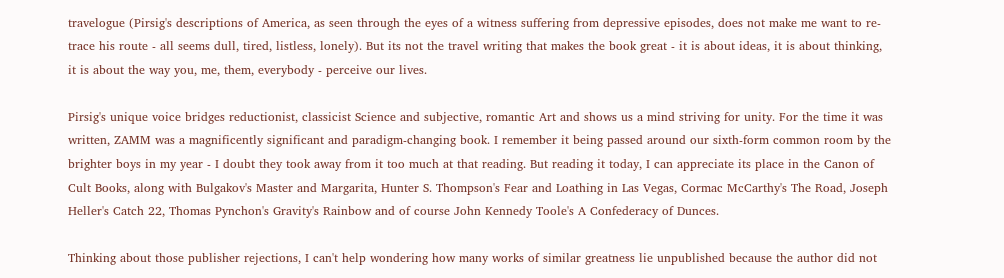travelogue (Pirsig's descriptions of America, as seen through the eyes of a witness suffering from depressive episodes, does not make me want to re-trace his route - all seems dull, tired, listless, lonely). But its not the travel writing that makes the book great - it is about ideas, it is about thinking, it is about the way you, me, them, everybody - perceive our lives.

Pirsig's unique voice bridges reductionist, classicist Science and subjective, romantic Art and shows us a mind striving for unity. For the time it was written, ZAMM was a magnificently significant and paradigm-changing book. I remember it being passed around our sixth-form common room by the brighter boys in my year - I doubt they took away from it too much at that reading. But reading it today, I can appreciate its place in the Canon of Cult Books, along with Bulgakov's Master and Margarita, Hunter S. Thompson's Fear and Loathing in Las Vegas, Cormac McCarthy's The Road, Joseph Heller's Catch 22, Thomas Pynchon's Gravity's Rainbow and of course John Kennedy Toole's A Confederacy of Dunces.

Thinking about those publisher rejections, I can't help wondering how many works of similar greatness lie unpublished because the author did not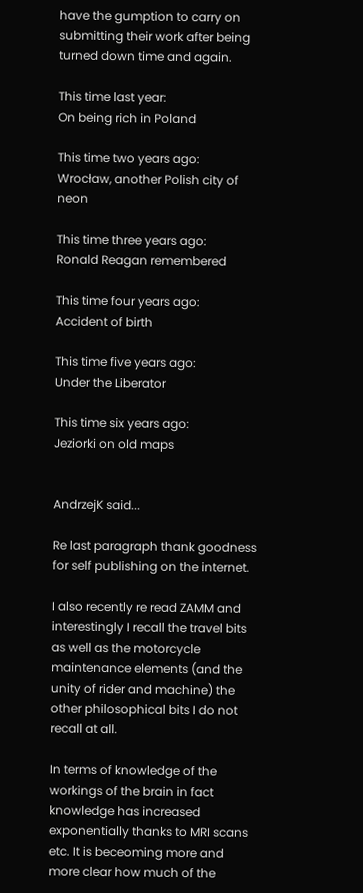have the gumption to carry on submitting their work after being turned down time and again.

This time last year:
On being rich in Poland

This time two years ago:
Wrocław, another Polish city of neon

This time three years ago:
Ronald Reagan remembered

This time four years ago:
Accident of birth

This time five years ago:
Under the Liberator

This time six years ago:
Jeziorki on old maps


AndrzejK said...

Re last paragraph thank goodness for self publishing on the internet.

I also recently re read ZAMM and interestingly I recall the travel bits as well as the motorcycle maintenance elements (and the unity of rider and machine) the other philosophical bits I do not recall at all.

In terms of knowledge of the workings of the brain in fact knowledge has increased exponentially thanks to MRI scans etc. It is beceoming more and more clear how much of the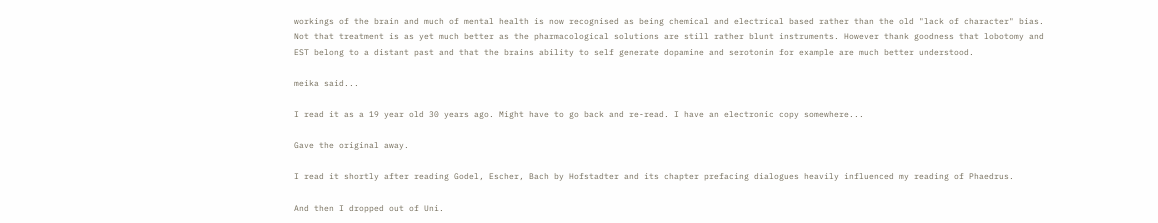workings of the brain and much of mental health is now recognised as being chemical and electrical based rather than the old "lack of character" bias. Not that treatment is as yet much better as the pharmacological solutions are still rather blunt instruments. However thank goodness that lobotomy and EST belong to a distant past and that the brains ability to self generate dopamine and serotonin for example are much better understood.

meika said...

I read it as a 19 year old 30 years ago. Might have to go back and re-read. I have an electronic copy somewhere...

Gave the original away.

I read it shortly after reading Godel, Escher, Bach by Hofstadter and its chapter prefacing dialogues heavily influenced my reading of Phaedrus.

And then I dropped out of Uni.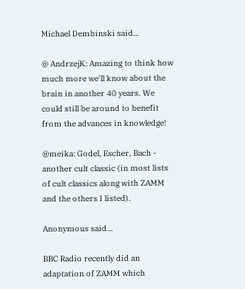Michael Dembinski said...

@ AndrzejK: Amazing to think how much more we'll know about the brain in another 40 years. We could still be around to benefit from the advances in knowledge!

@meika: Godel, Escher, Bach - another cult classic (in most lists of cult classics along with ZAMM and the others I listed).

Anonymous said...

BBC Radio recently did an adaptation of ZAMM which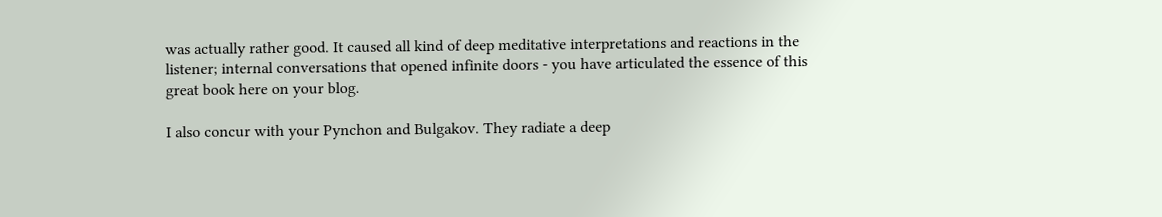was actually rather good. It caused all kind of deep meditative interpretations and reactions in the listener; internal conversations that opened infinite doors - you have articulated the essence of this great book here on your blog.

I also concur with your Pynchon and Bulgakov. They radiate a deep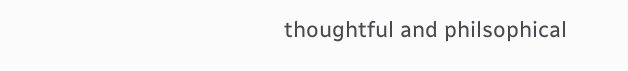thoughtful and philsophical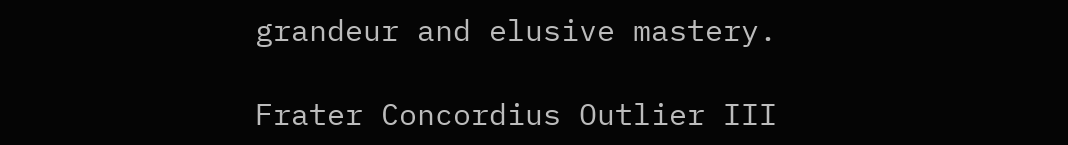grandeur and elusive mastery.

Frater Concordius Outlier III